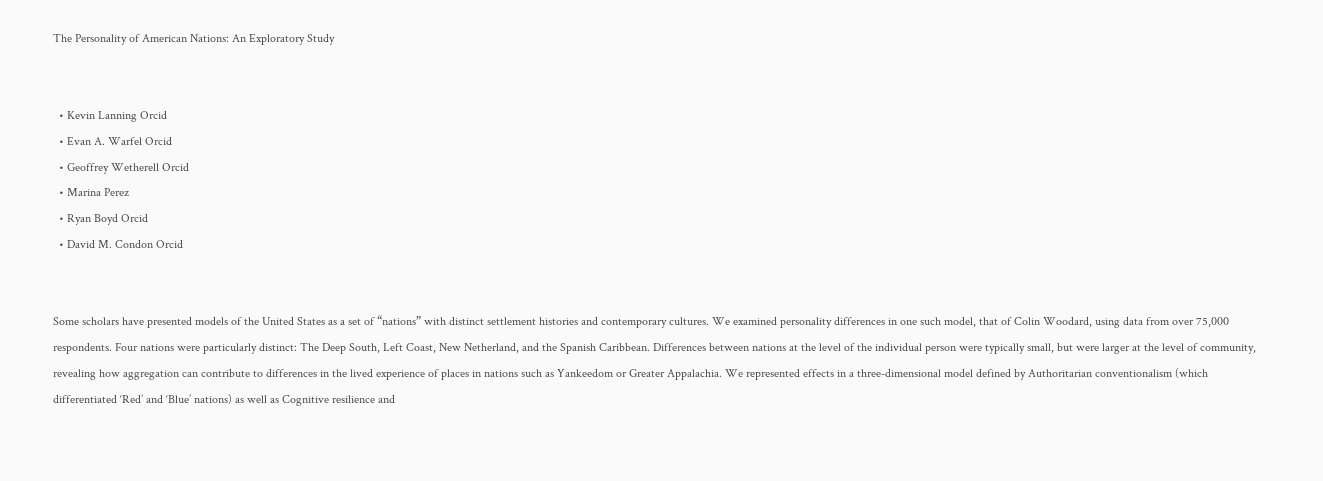The Personality of American Nations: An Exploratory Study


  • Kevin Lanning Orcid
  • Evan A. Warfel Orcid
  • Geoffrey Wetherell Orcid
  • Marina Perez
  • Ryan Boyd Orcid
  • David M. Condon Orcid


Some scholars have presented models of the United States as a set of “nations” with distinct settlement histories and contemporary cultures. We examined personality differences in one such model, that of Colin Woodard, using data from over 75,000 respondents. Four nations were particularly distinct: The Deep South, Left Coast, New Netherland, and the Spanish Caribbean. Differences between nations at the level of the individual person were typically small, but were larger at the level of community, revealing how aggregation can contribute to differences in the lived experience of places in nations such as Yankeedom or Greater Appalachia. We represented effects in a three-dimensional model defined by Authoritarian conventionalism (which differentiated ‘Red’ and ‘Blue’ nations) as well as Cognitive resilience and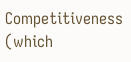Competitiveness (which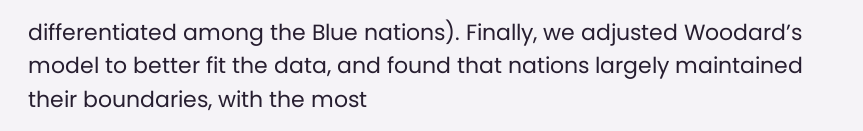differentiated among the Blue nations). Finally, we adjusted Woodard’s model to better fit the data, and found that nations largely maintained their boundaries, with the most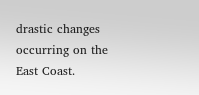drastic changes occurring on the East Coast.